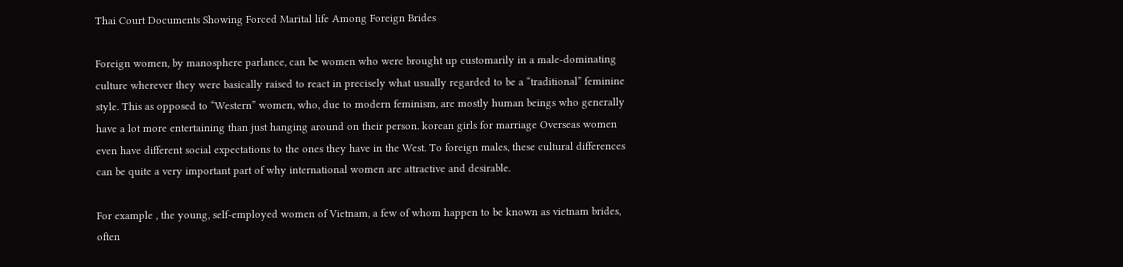Thai Court Documents Showing Forced Marital life Among Foreign Brides

Foreign women, by manosphere parlance, can be women who were brought up customarily in a male-dominating culture wherever they were basically raised to react in precisely what usually regarded to be a “traditional” feminine style. This as opposed to “Western” women, who, due to modern feminism, are mostly human beings who generally have a lot more entertaining than just hanging around on their person. korean girls for marriage Overseas women even have different social expectations to the ones they have in the West. To foreign males, these cultural differences can be quite a very important part of why international women are attractive and desirable.

For example , the young, self-employed women of Vietnam, a few of whom happen to be known as vietnam brides, often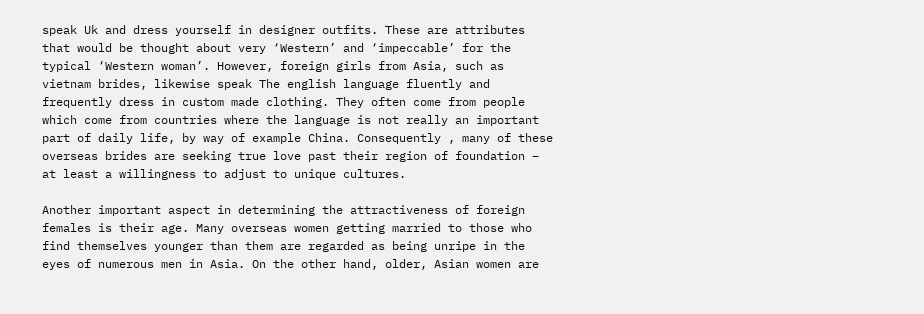speak Uk and dress yourself in designer outfits. These are attributes that would be thought about very ‘Western’ and ‘impeccable’ for the typical ‘Western woman’. However, foreign girls from Asia, such as vietnam brides, likewise speak The english language fluently and frequently dress in custom made clothing. They often come from people which come from countries where the language is not really an important part of daily life, by way of example China. Consequently , many of these overseas brides are seeking true love past their region of foundation – at least a willingness to adjust to unique cultures.

Another important aspect in determining the attractiveness of foreign females is their age. Many overseas women getting married to those who find themselves younger than them are regarded as being unripe in the eyes of numerous men in Asia. On the other hand, older, Asian women are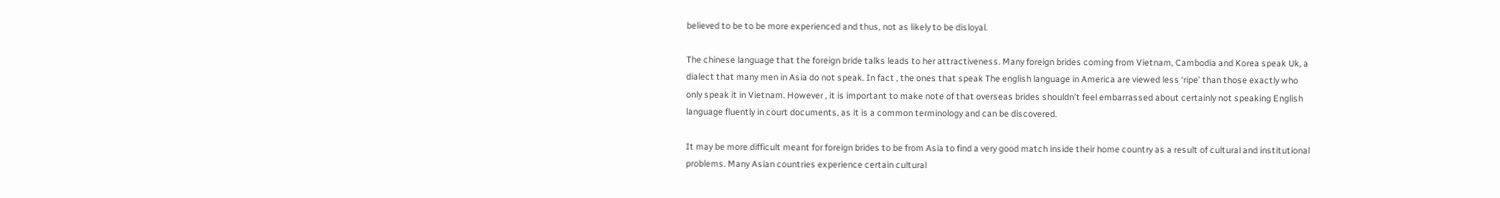believed to be to be more experienced and thus, not as likely to be disloyal.

The chinese language that the foreign bride talks leads to her attractiveness. Many foreign brides coming from Vietnam, Cambodia and Korea speak Uk, a dialect that many men in Asia do not speak. In fact , the ones that speak The english language in America are viewed less ‘ripe’ than those exactly who only speak it in Vietnam. However , it is important to make note of that overseas brides shouldn’t feel embarrassed about certainly not speaking English language fluently in court documents, as it is a common terminology and can be discovered.

It may be more difficult meant for foreign brides to be from Asia to find a very good match inside their home country as a result of cultural and institutional problems. Many Asian countries experience certain cultural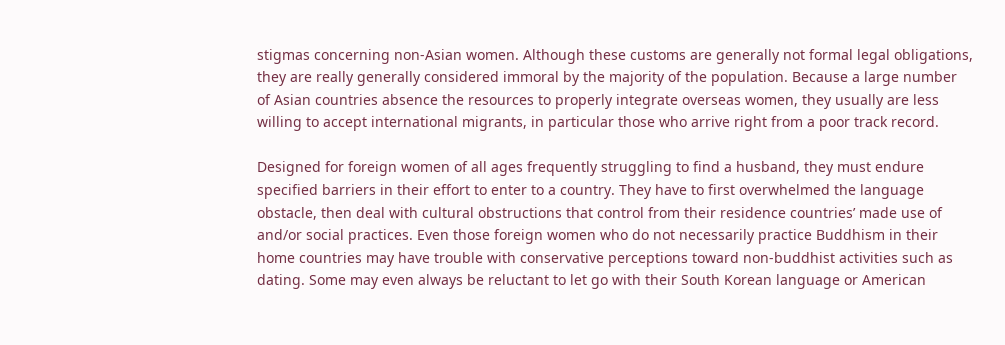stigmas concerning non-Asian women. Although these customs are generally not formal legal obligations, they are really generally considered immoral by the majority of the population. Because a large number of Asian countries absence the resources to properly integrate overseas women, they usually are less willing to accept international migrants, in particular those who arrive right from a poor track record.

Designed for foreign women of all ages frequently struggling to find a husband, they must endure specified barriers in their effort to enter to a country. They have to first overwhelmed the language obstacle, then deal with cultural obstructions that control from their residence countries’ made use of and/or social practices. Even those foreign women who do not necessarily practice Buddhism in their home countries may have trouble with conservative perceptions toward non-buddhist activities such as dating. Some may even always be reluctant to let go with their South Korean language or American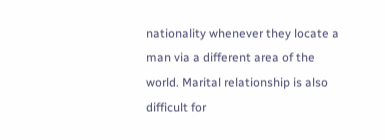nationality whenever they locate a man via a different area of the world. Marital relationship is also difficult for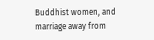Buddhist women, and marriage away from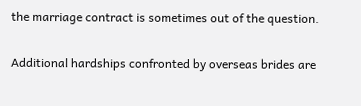the marriage contract is sometimes out of the question.

Additional hardships confronted by overseas brides are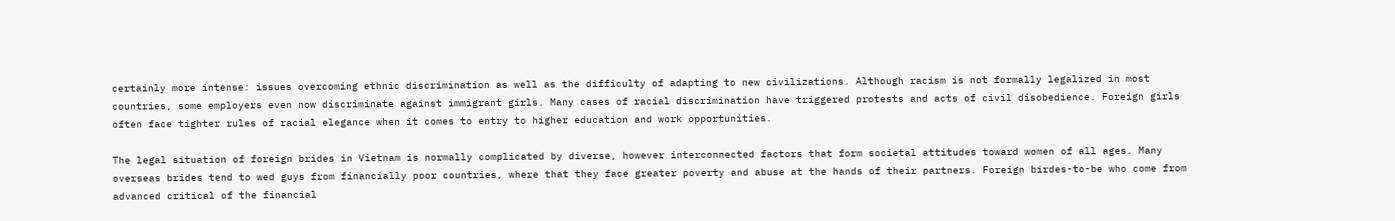certainly more intense: issues overcoming ethnic discrimination as well as the difficulty of adapting to new civilizations. Although racism is not formally legalized in most countries, some employers even now discriminate against immigrant girls. Many cases of racial discrimination have triggered protests and acts of civil disobedience. Foreign girls often face tighter rules of racial elegance when it comes to entry to higher education and work opportunities.

The legal situation of foreign brides in Vietnam is normally complicated by diverse, however interconnected factors that form societal attitudes toward women of all ages. Many overseas brides tend to wed guys from financially poor countries, where that they face greater poverty and abuse at the hands of their partners. Foreign birdes-to-be who come from advanced critical of the financial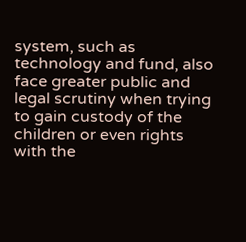system, such as technology and fund, also face greater public and legal scrutiny when trying to gain custody of the children or even rights with the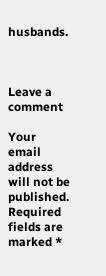husbands.



Leave a comment

Your email address will not be published. Required fields are marked *